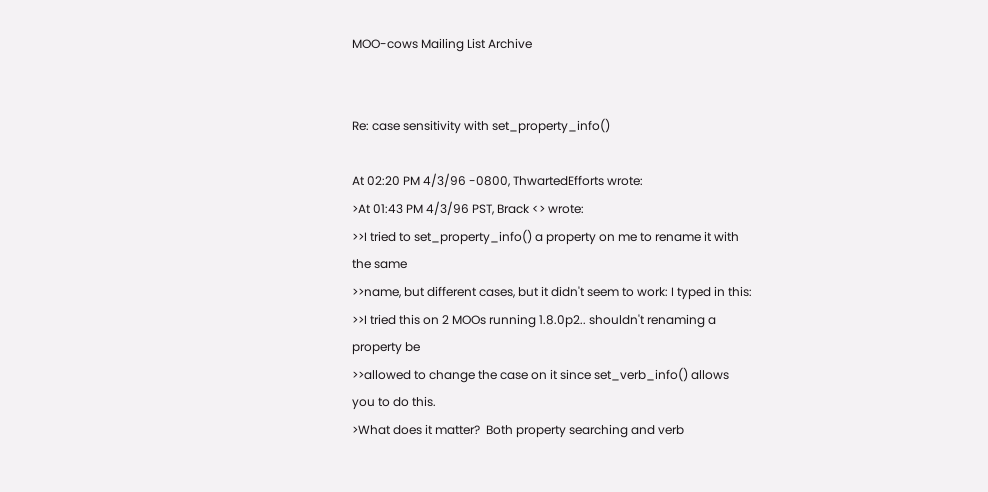MOO-cows Mailing List Archive


Re: case sensitivity with set_property_info()

At 02:20 PM 4/3/96 -0800, ThwartedEfforts wrote:
>At 01:43 PM 4/3/96 PST, Brack <> wrote:
>>I tried to set_property_info() a property on me to rename it with the same
>>name, but different cases, but it didn't seem to work: I typed in this:
>>I tried this on 2 MOOs running 1.8.0p2.. shouldn't renaming a property be
>>allowed to change the case on it since set_verb_info() allows you to do this.
>What does it matter?  Both property searching and verb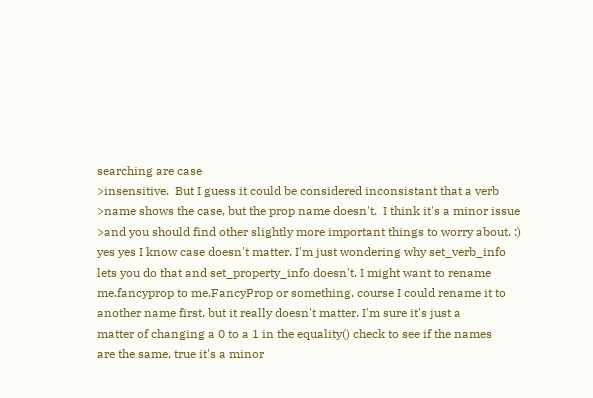searching are case
>insensitive.  But I guess it could be considered inconsistant that a verb
>name shows the case, but the prop name doesn't.  I think it's a minor issue
>and you should find other slightly more important things to worry about. :)
yes yes I know case doesn't matter. I'm just wondering why set_verb_info
lets you do that and set_property_info doesn't. I might want to rename
me.fancyprop to me.FancyProp or something. course I could rename it to
another name first, but it really doesn't matter. I'm sure it's just a
matter of changing a 0 to a 1 in the equality() check to see if the names
are the same, true it's a minor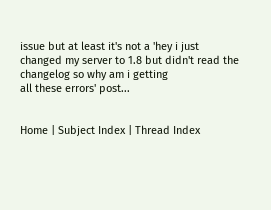issue but at least it's not a 'hey i just
changed my server to 1.8 but didn't read the changelog so why am i getting
all these errors' post...


Home | Subject Index | Thread Index